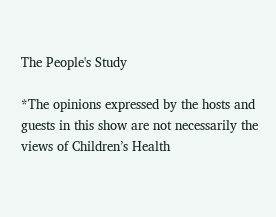The People's Study

*The opinions expressed by the hosts and guests in this show are not necessarily the views of Children’s Health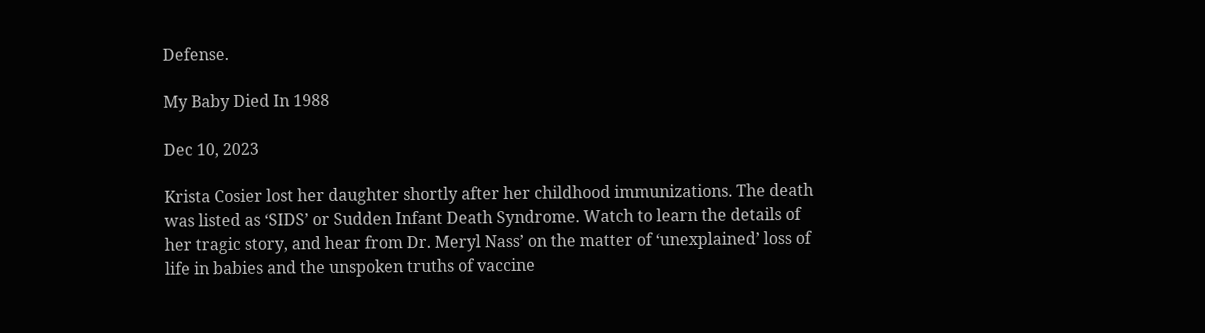Defense.

My Baby Died In 1988

Dec 10, 2023

Krista Cosier lost her daughter shortly after her childhood immunizations. The death was listed as ‘SIDS’ or Sudden Infant Death Syndrome. Watch to learn the details of her tragic story, and hear from Dr. Meryl Nass’ on the matter of ‘unexplained’ loss of life in babies and the unspoken truths of vaccine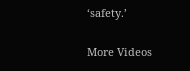‘safety.’

More Videos